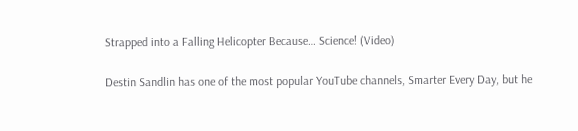Strapped into a Falling Helicopter Because… Science! (Video)

Destin Sandlin has one of the most popular YouTube channels, Smarter Every Day, but he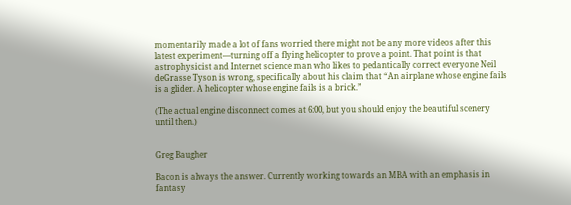momentarily made a lot of fans worried there might not be any more videos after this latest experiment—turning off a flying helicopter to prove a point. That point is that astrophysicist and Internet science man who likes to pedantically correct everyone Neil deGrasse Tyson is wrong, specifically about his claim that “An airplane whose engine fails is a glider. A helicopter whose engine fails is a brick.”

(The actual engine disconnect comes at 6:00, but you should enjoy the beautiful scenery until then.)


Greg Baugher

Bacon is always the answer. Currently working towards an MBA with an emphasis in fantasy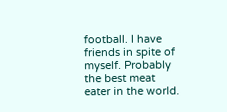football. I have friends in spite of myself. Probably the best meat eater in the world.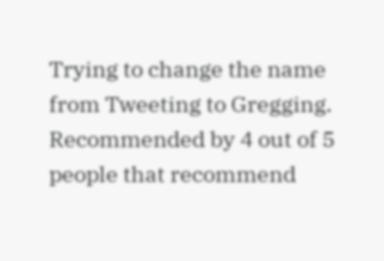Trying to change the name from Tweeting to Gregging. Recommended by 4 out of 5 people that recommend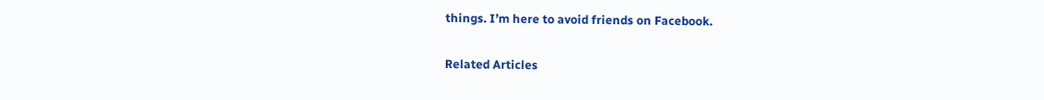things. I’m here to avoid friends on Facebook.

Related Articles